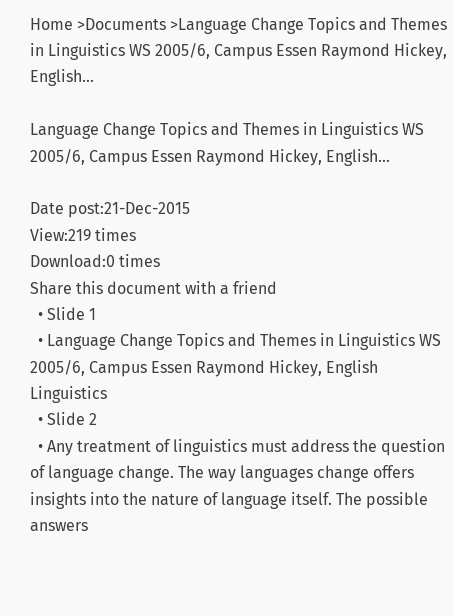Home >Documents >Language Change Topics and Themes in Linguistics WS 2005/6, Campus Essen Raymond Hickey, English...

Language Change Topics and Themes in Linguistics WS 2005/6, Campus Essen Raymond Hickey, English...

Date post:21-Dec-2015
View:219 times
Download:0 times
Share this document with a friend
  • Slide 1
  • Language Change Topics and Themes in Linguistics WS 2005/6, Campus Essen Raymond Hickey, English Linguistics
  • Slide 2
  • Any treatment of linguistics must address the question of language change. The way languages change offers insights into the nature of language itself. The possible answers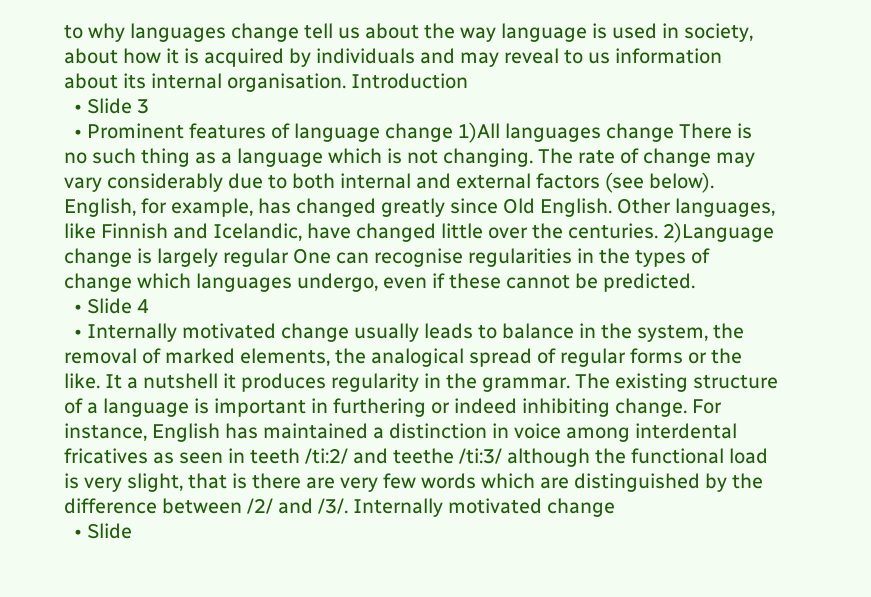to why languages change tell us about the way language is used in society, about how it is acquired by individuals and may reveal to us information about its internal organisation. Introduction
  • Slide 3
  • Prominent features of language change 1)All languages change There is no such thing as a language which is not changing. The rate of change may vary considerably due to both internal and external factors (see below). English, for example, has changed greatly since Old English. Other languages, like Finnish and Icelandic, have changed little over the centuries. 2)Language change is largely regular One can recognise regularities in the types of change which languages undergo, even if these cannot be predicted.
  • Slide 4
  • Internally motivated change usually leads to balance in the system, the removal of marked elements, the analogical spread of regular forms or the like. It a nutshell it produces regularity in the grammar. The existing structure of a language is important in furthering or indeed inhibiting change. For instance, English has maintained a distinction in voice among interdental fricatives as seen in teeth /ti:2/ and teethe /ti:3/ although the functional load is very slight, that is there are very few words which are distinguished by the difference between /2/ and /3/. Internally motivated change
  • Slide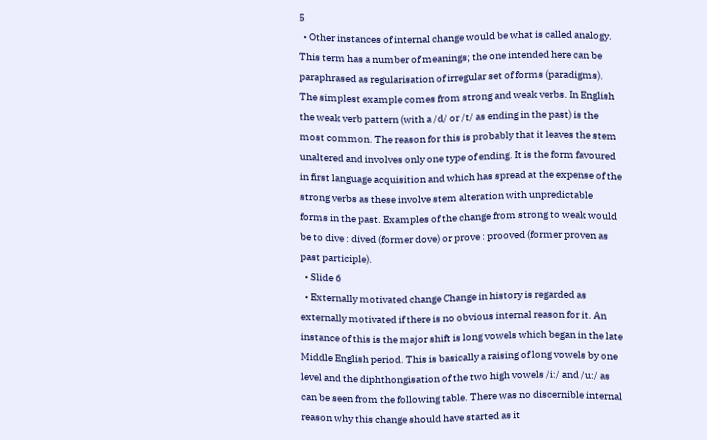5
  • Other instances of internal change would be what is called analogy. This term has a number of meanings; the one intended here can be paraphrased as regularisation of irregular set of forms (paradigms). The simplest example comes from strong and weak verbs. In English the weak verb pattern (with a /d/ or /t/ as ending in the past) is the most common. The reason for this is probably that it leaves the stem unaltered and involves only one type of ending. It is the form favoured in first language acquisition and which has spread at the expense of the strong verbs as these involve stem alteration with unpredictable forms in the past. Examples of the change from strong to weak would be to dive : dived (former dove) or prove : prooved (former proven as past participle).
  • Slide 6
  • Externally motivated change Change in history is regarded as externally motivated if there is no obvious internal reason for it. An instance of this is the major shift is long vowels which began in the late Middle English period. This is basically a raising of long vowels by one level and the diphthongisation of the two high vowels /i:/ and /u:/ as can be seen from the following table. There was no discernible internal reason why this change should have started as it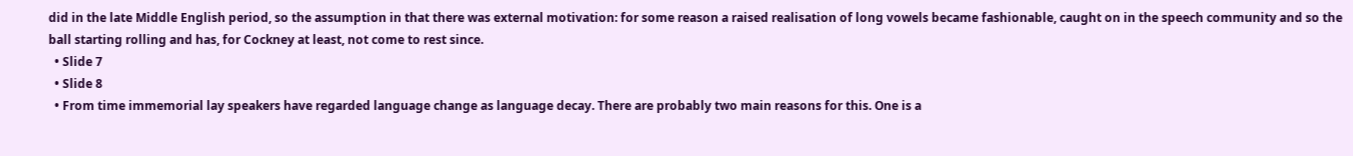did in the late Middle English period, so the assumption in that there was external motivation: for some reason a raised realisation of long vowels became fashionable, caught on in the speech community and so the ball starting rolling and has, for Cockney at least, not come to rest since.
  • Slide 7
  • Slide 8
  • From time immemorial lay speakers have regarded language change as language decay. There are probably two main reasons for this. One is a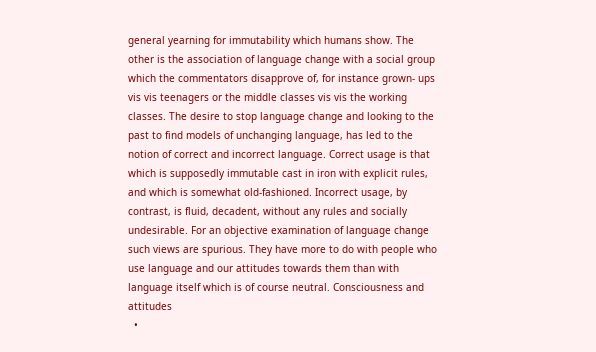general yearning for immutability which humans show. The other is the association of language change with a social group which the commentators disapprove of, for instance grown- ups vis vis teenagers or the middle classes vis vis the working classes. The desire to stop language change and looking to the past to find models of unchanging language, has led to the notion of correct and incorrect language. Correct usage is that which is supposedly immutable cast in iron with explicit rules, and which is somewhat old-fashioned. Incorrect usage, by contrast, is fluid, decadent, without any rules and socially undesirable. For an objective examination of language change such views are spurious. They have more to do with people who use language and our attitudes towards them than with language itself which is of course neutral. Consciousness and attitudes
  •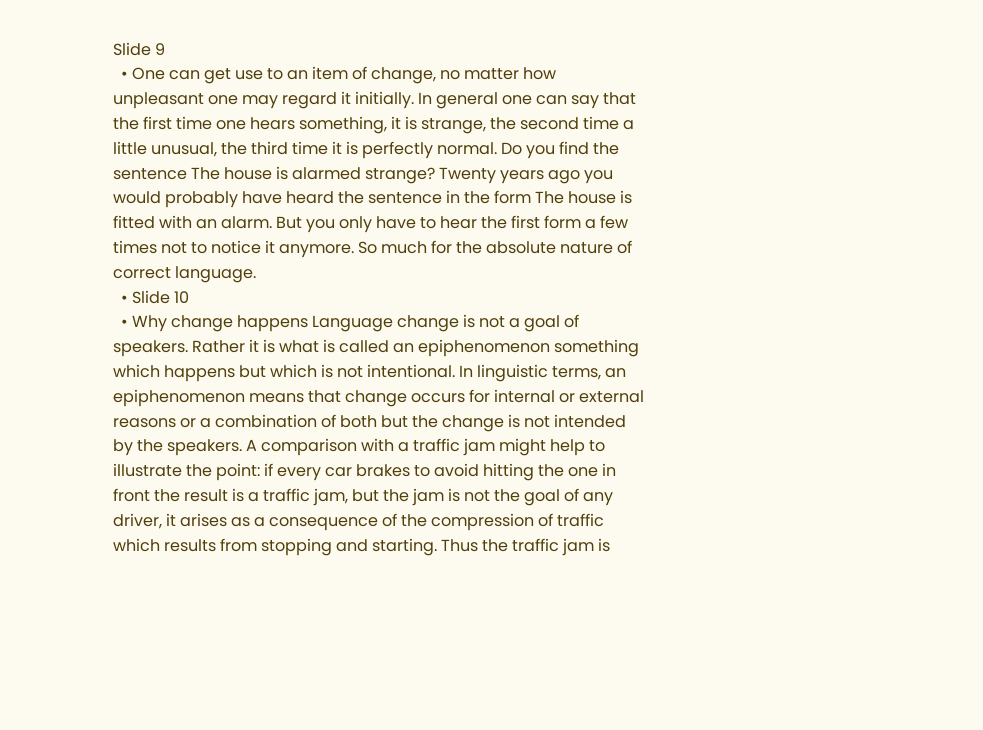Slide 9
  • One can get use to an item of change, no matter how unpleasant one may regard it initially. In general one can say that the first time one hears something, it is strange, the second time a little unusual, the third time it is perfectly normal. Do you find the sentence The house is alarmed strange? Twenty years ago you would probably have heard the sentence in the form The house is fitted with an alarm. But you only have to hear the first form a few times not to notice it anymore. So much for the absolute nature of correct language.
  • Slide 10
  • Why change happens Language change is not a goal of speakers. Rather it is what is called an epiphenomenon something which happens but which is not intentional. In linguistic terms, an epiphenomenon means that change occurs for internal or external reasons or a combination of both but the change is not intended by the speakers. A comparison with a traffic jam might help to illustrate the point: if every car brakes to avoid hitting the one in front the result is a traffic jam, but the jam is not the goal of any driver, it arises as a consequence of the compression of traffic which results from stopping and starting. Thus the traffic jam is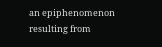an epiphenomenon resulting from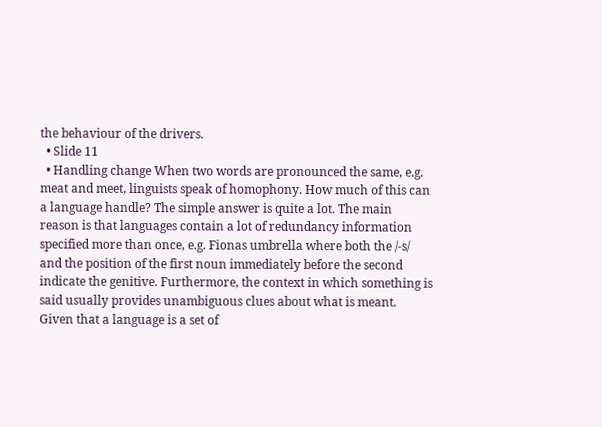the behaviour of the drivers.
  • Slide 11
  • Handling change When two words are pronounced the same, e.g. meat and meet, linguists speak of homophony. How much of this can a language handle? The simple answer is quite a lot. The main reason is that languages contain a lot of redundancy information specified more than once, e.g. Fionas umbrella where both the /-s/ and the position of the first noun immediately before the second indicate the genitive. Furthermore, the context in which something is said usually provides unambiguous clues about what is meant. Given that a language is a set of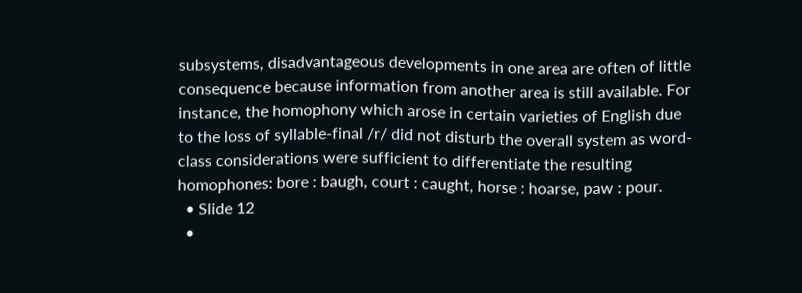subsystems, disadvantageous developments in one area are often of little consequence because information from another area is still available. For instance, the homophony which arose in certain varieties of English due to the loss of syllable-final /r/ did not disturb the overall system as word- class considerations were sufficient to differentiate the resulting homophones: bore : baugh, court : caught, horse : hoarse, paw : pour.
  • Slide 12
  •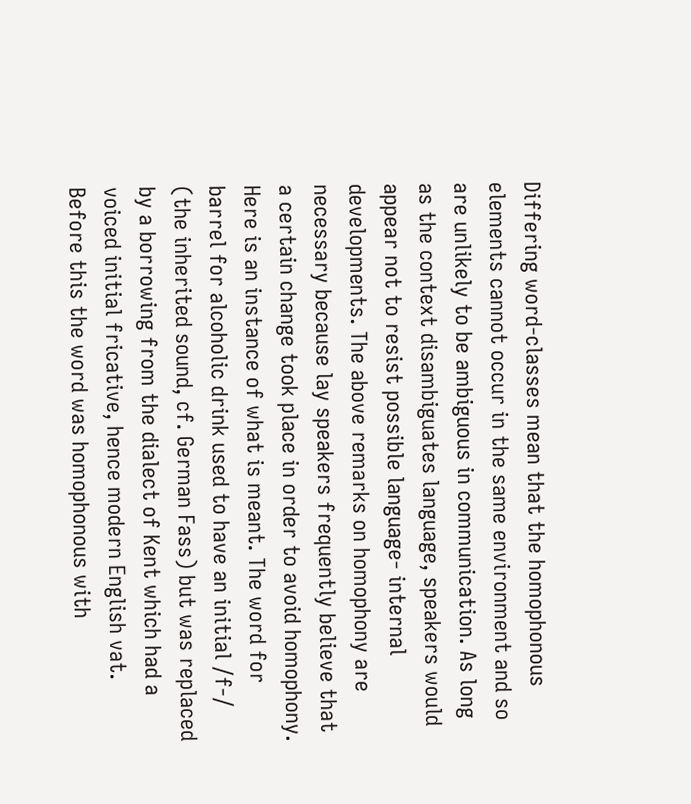Differing word-classes mean that the homophonous elements cannot occur in the same environment and so are unlikely to be ambiguous in communication. As long as the context disambiguates language, speakers would appear not to resist possible language- internal developments. The above remarks on homophony are necessary because lay speakers frequently believe that a certain change took place in order to avoid homophony. Here is an instance of what is meant. The word for barrel for alcoholic drink used to have an initial /f-/ (the inherited sound, cf. German Fass) but was replaced by a borrowing from the dialect of Kent which had a voiced initial fricative, hence modern English vat. Before this the word was homophonous with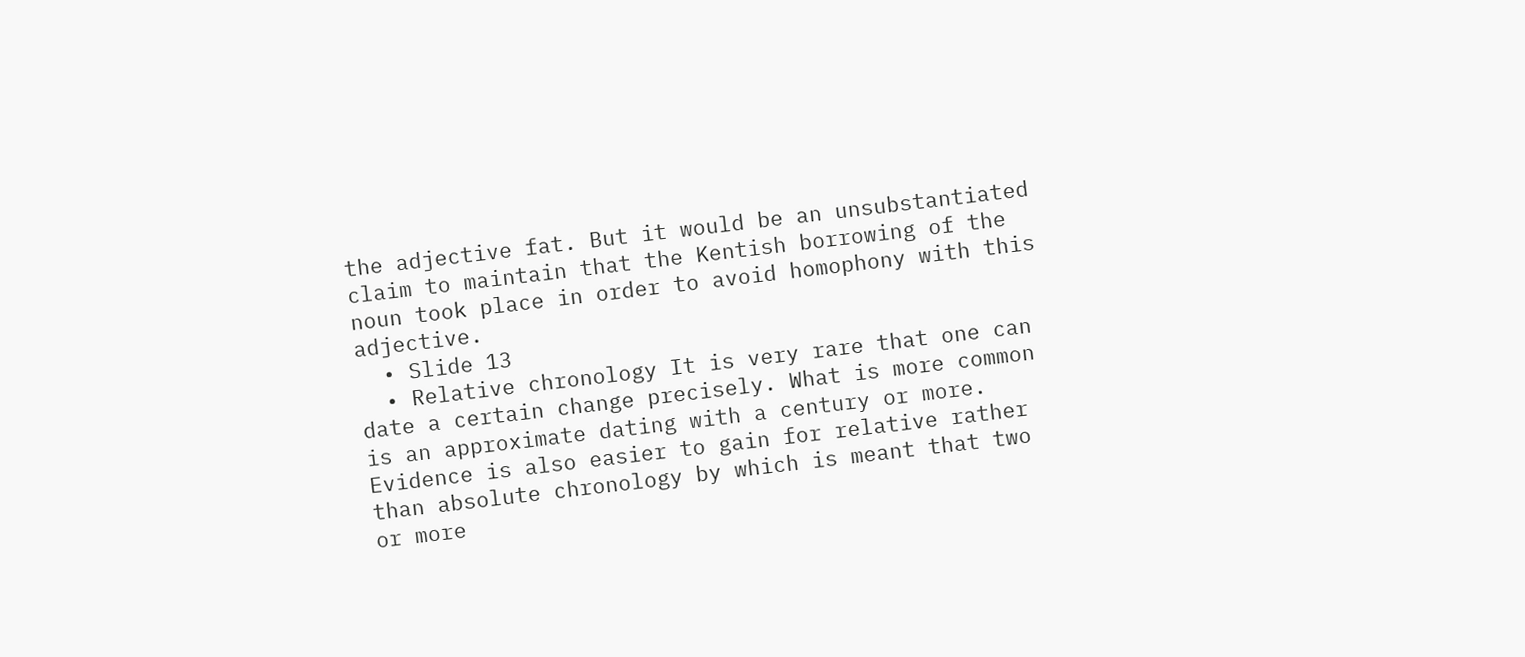the adjective fat. But it would be an unsubstantiated claim to maintain that the Kentish borrowing of the noun took place in order to avoid homophony with this adjective.
  • Slide 13
  • Relative chronology It is very rare that one can date a certain change precisely. What is more common is an approximate dating with a century or more. Evidence is also easier to gain for relative rather than absolute chronology by which is meant that two or more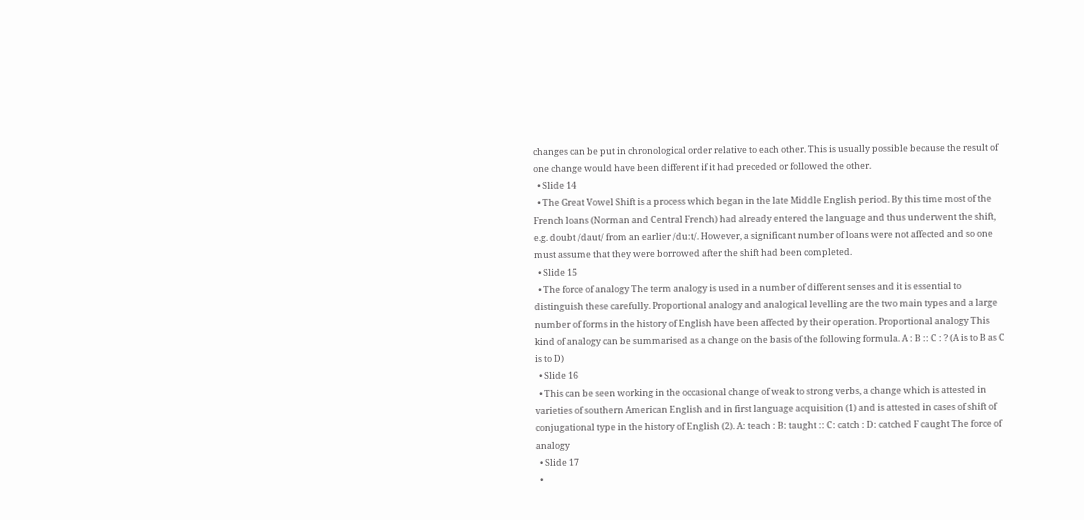changes can be put in chronological order relative to each other. This is usually possible because the result of one change would have been different if it had preceded or followed the other.
  • Slide 14
  • The Great Vowel Shift is a process which began in the late Middle English period. By this time most of the French loans (Norman and Central French) had already entered the language and thus underwent the shift, e.g. doubt /daut/ from an earlier /du:t/. However, a significant number of loans were not affected and so one must assume that they were borrowed after the shift had been completed.
  • Slide 15
  • The force of analogy The term analogy is used in a number of different senses and it is essential to distinguish these carefully. Proportional analogy and analogical levelling are the two main types and a large number of forms in the history of English have been affected by their operation. Proportional analogy This kind of analogy can be summarised as a change on the basis of the following formula. A : B :: C : ? (A is to B as C is to D)
  • Slide 16
  • This can be seen working in the occasional change of weak to strong verbs, a change which is attested in varieties of southern American English and in first language acquisition (1) and is attested in cases of shift of conjugational type in the history of English (2). A: teach : B: taught :: C: catch : D: catched F caught The force of analogy
  • Slide 17
  •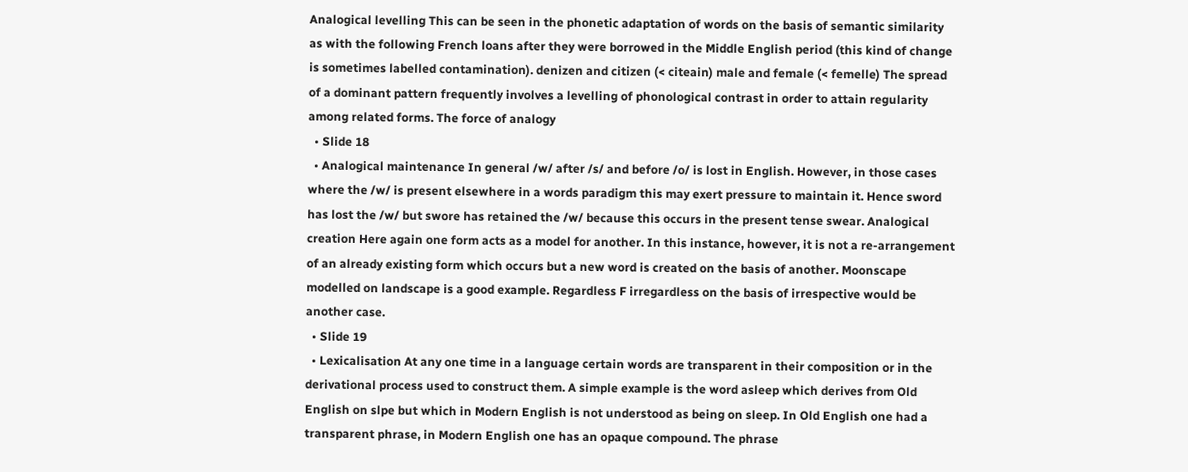Analogical levelling This can be seen in the phonetic adaptation of words on the basis of semantic similarity as with the following French loans after they were borrowed in the Middle English period (this kind of change is sometimes labelled contamination). denizen and citizen (< citeain) male and female (< femelle) The spread of a dominant pattern frequently involves a levelling of phonological contrast in order to attain regularity among related forms. The force of analogy
  • Slide 18
  • Analogical maintenance In general /w/ after /s/ and before /o/ is lost in English. However, in those cases where the /w/ is present elsewhere in a words paradigm this may exert pressure to maintain it. Hence sword has lost the /w/ but swore has retained the /w/ because this occurs in the present tense swear. Analogical creation Here again one form acts as a model for another. In this instance, however, it is not a re-arrangement of an already existing form which occurs but a new word is created on the basis of another. Moonscape modelled on landscape is a good example. Regardless F irregardless on the basis of irrespective would be another case.
  • Slide 19
  • Lexicalisation At any one time in a language certain words are transparent in their composition or in the derivational process used to construct them. A simple example is the word asleep which derives from Old English on slpe but which in Modern English is not understood as being on sleep. In Old English one had a transparent phrase, in Modern English one has an opaque compound. The phrase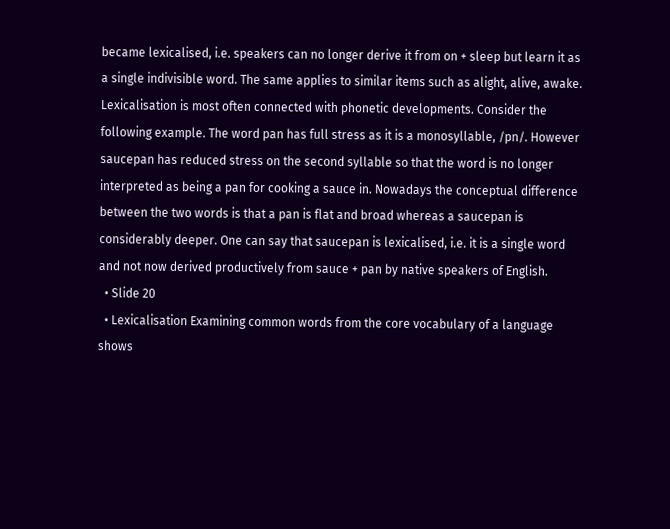became lexicalised, i.e. speakers can no longer derive it from on + sleep but learn it as a single indivisible word. The same applies to similar items such as alight, alive, awake. Lexicalisation is most often connected with phonetic developments. Consider the following example. The word pan has full stress as it is a monosyllable, /pn/. However saucepan has reduced stress on the second syllable so that the word is no longer interpreted as being a pan for cooking a sauce in. Nowadays the conceptual difference between the two words is that a pan is flat and broad whereas a saucepan is considerably deeper. One can say that saucepan is lexicalised, i.e. it is a single word and not now derived productively from sauce + pan by native speakers of English.
  • Slide 20
  • Lexicalisation Examining common words from the core vocabulary of a language shows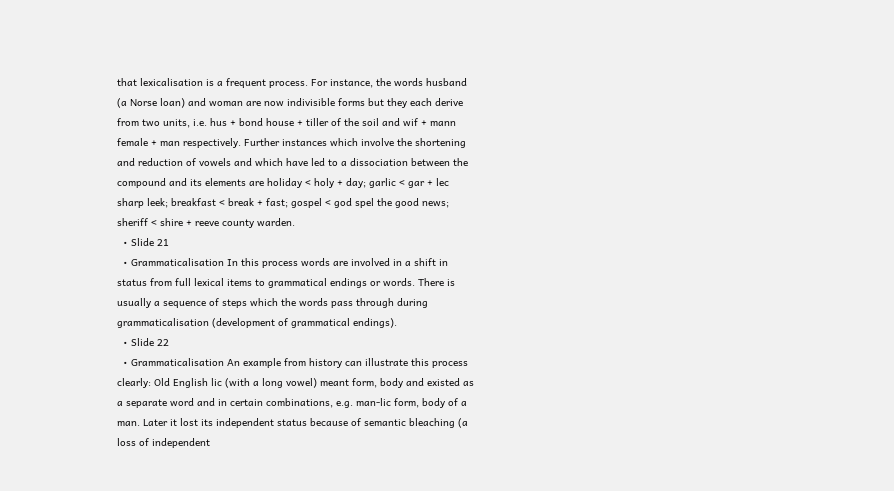that lexicalisation is a frequent process. For instance, the words husband (a Norse loan) and woman are now indivisible forms but they each derive from two units, i.e. hus + bond house + tiller of the soil and wif + mann female + man respectively. Further instances which involve the shortening and reduction of vowels and which have led to a dissociation between the compound and its elements are holiday < holy + day; garlic < gar + lec sharp leek; breakfast < break + fast; gospel < god spel the good news; sheriff < shire + reeve county warden.
  • Slide 21
  • Grammaticalisation In this process words are involved in a shift in status from full lexical items to grammatical endings or words. There is usually a sequence of steps which the words pass through during grammaticalisation (development of grammatical endings).
  • Slide 22
  • Grammaticalisation An example from history can illustrate this process clearly: Old English lic (with a long vowel) meant form, body and existed as a separate word and in certain combinations, e.g. man-lic form, body of a man. Later it lost its independent status because of semantic bleaching (a loss of independent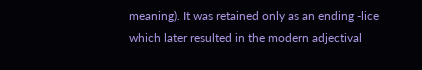meaning). It was retained only as an ending -lice which later resulted in the modern adjectival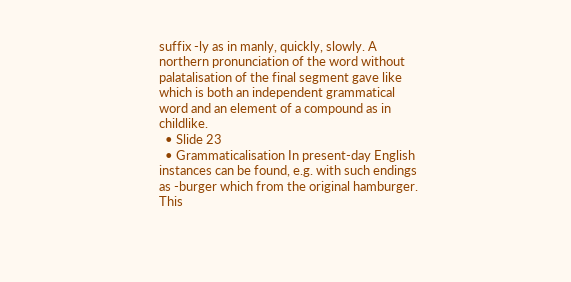suffix -ly as in manly, quickly, slowly. A northern pronunciation of the word without palatalisation of the final segment gave like which is both an independent grammatical word and an element of a compound as in childlike.
  • Slide 23
  • Grammaticalisation In present-day English instances can be found, e.g. with such endings as -burger which from the original hamburger. This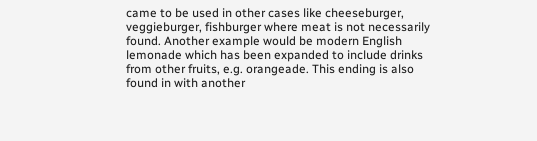came to be used in other cases like cheeseburger, veggieburger, fishburger where meat is not necessarily found. Another example would be modern English lemonade which has been expanded to include drinks from other fruits, e.g. orangeade. This ending is also found in with another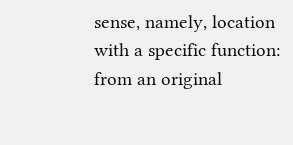sense, namely, location with a specific function: from an original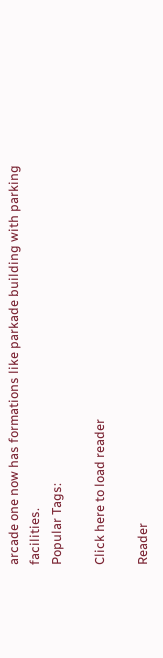arcade one now has formations like parkade building with parking facilities.
Popular Tags:

Click here to load reader

Reader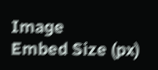Image
Embed Size (px)